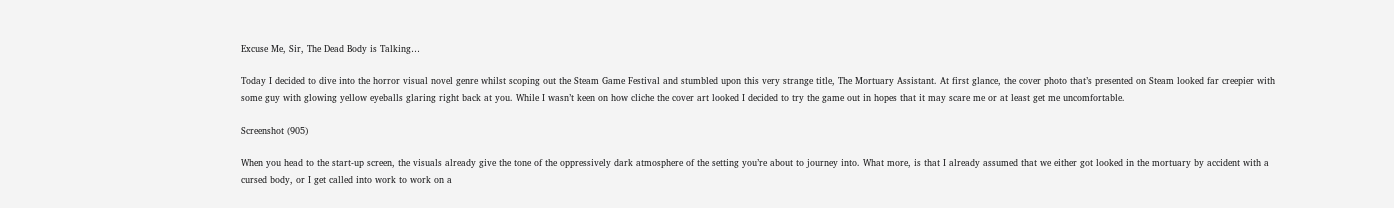Excuse Me, Sir, The Dead Body is Talking…

Today I decided to dive into the horror visual novel genre whilst scoping out the Steam Game Festival and stumbled upon this very strange title, The Mortuary Assistant. At first glance, the cover photo that’s presented on Steam looked far creepier with some guy with glowing yellow eyeballs glaring right back at you. While I wasn’t keen on how cliche the cover art looked I decided to try the game out in hopes that it may scare me or at least get me uncomfortable.

Screenshot (905)

When you head to the start-up screen, the visuals already give the tone of the oppressively dark atmosphere of the setting you’re about to journey into. What more, is that I already assumed that we either got looked in the mortuary by accident with a cursed body, or I get called into work to work on a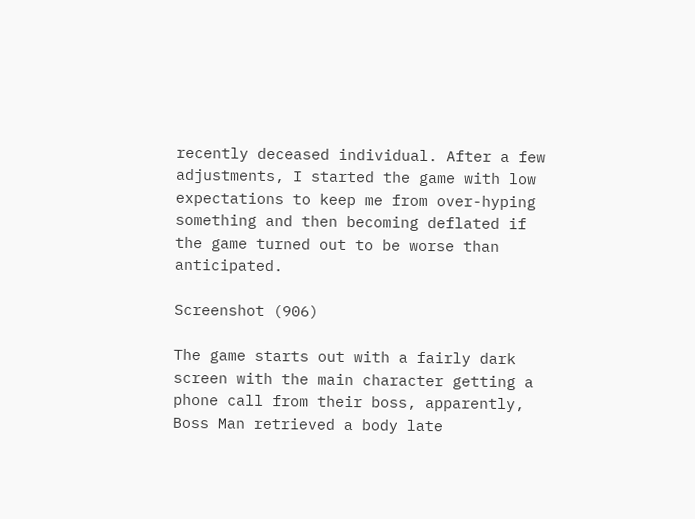recently deceased individual. After a few adjustments, I started the game with low expectations to keep me from over-hyping something and then becoming deflated if the game turned out to be worse than anticipated.

Screenshot (906)

The game starts out with a fairly dark screen with the main character getting a phone call from their boss, apparently, Boss Man retrieved a body late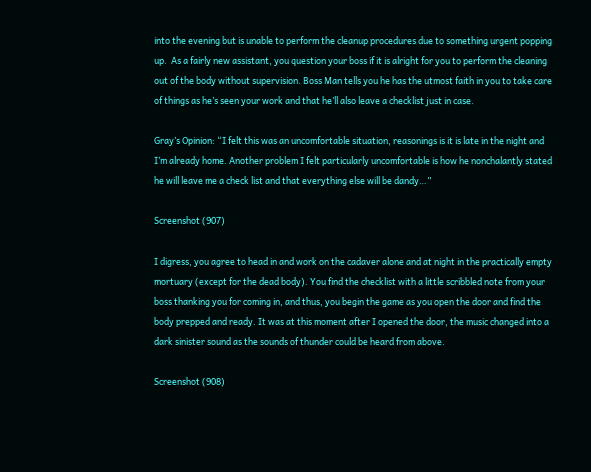into the evening but is unable to perform the cleanup procedures due to something urgent popping up.  As a fairly new assistant, you question your boss if it is alright for you to perform the cleaning out of the body without supervision. Boss Man tells you he has the utmost faith in you to take care of things as he’s seen your work and that he’ll also leave a checklist just in case.

Gray’s Opinion: “I felt this was an uncomfortable situation, reasonings is it is late in the night and I’m already home. Another problem I felt particularly uncomfortable is how he nonchalantly stated he will leave me a check list and that everything else will be dandy…”

Screenshot (907)

I digress, you agree to head in and work on the cadaver alone and at night in the practically empty mortuary (except for the dead body). You find the checklist with a little scribbled note from your boss thanking you for coming in, and thus, you begin the game as you open the door and find the body prepped and ready. It was at this moment after I opened the door, the music changed into a dark sinister sound as the sounds of thunder could be heard from above.

Screenshot (908)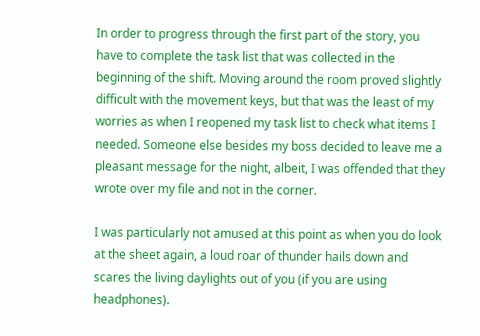In order to progress through the first part of the story, you have to complete the task list that was collected in the beginning of the shift. Moving around the room proved slightly difficult with the movement keys, but that was the least of my worries as when I reopened my task list to check what items I needed. Someone else besides my boss decided to leave me a pleasant message for the night, albeit, I was offended that they wrote over my file and not in the corner.

I was particularly not amused at this point as when you do look at the sheet again, a loud roar of thunder hails down and scares the living daylights out of you (if you are using headphones).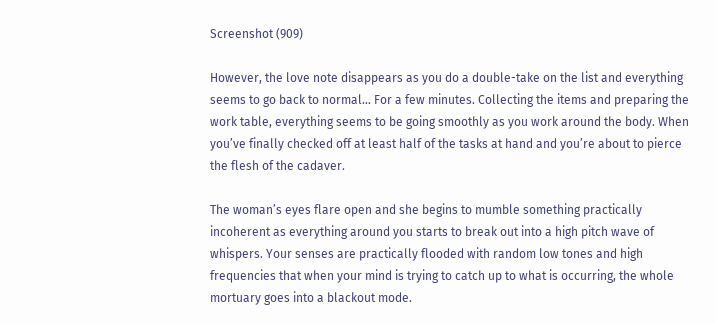Screenshot (909)

However, the love note disappears as you do a double-take on the list and everything seems to go back to normal… For a few minutes. Collecting the items and preparing the work table, everything seems to be going smoothly as you work around the body. When you’ve finally checked off at least half of the tasks at hand and you’re about to pierce the flesh of the cadaver.

The woman’s eyes flare open and she begins to mumble something practically incoherent as everything around you starts to break out into a high pitch wave of whispers. Your senses are practically flooded with random low tones and high frequencies that when your mind is trying to catch up to what is occurring, the whole mortuary goes into a blackout mode.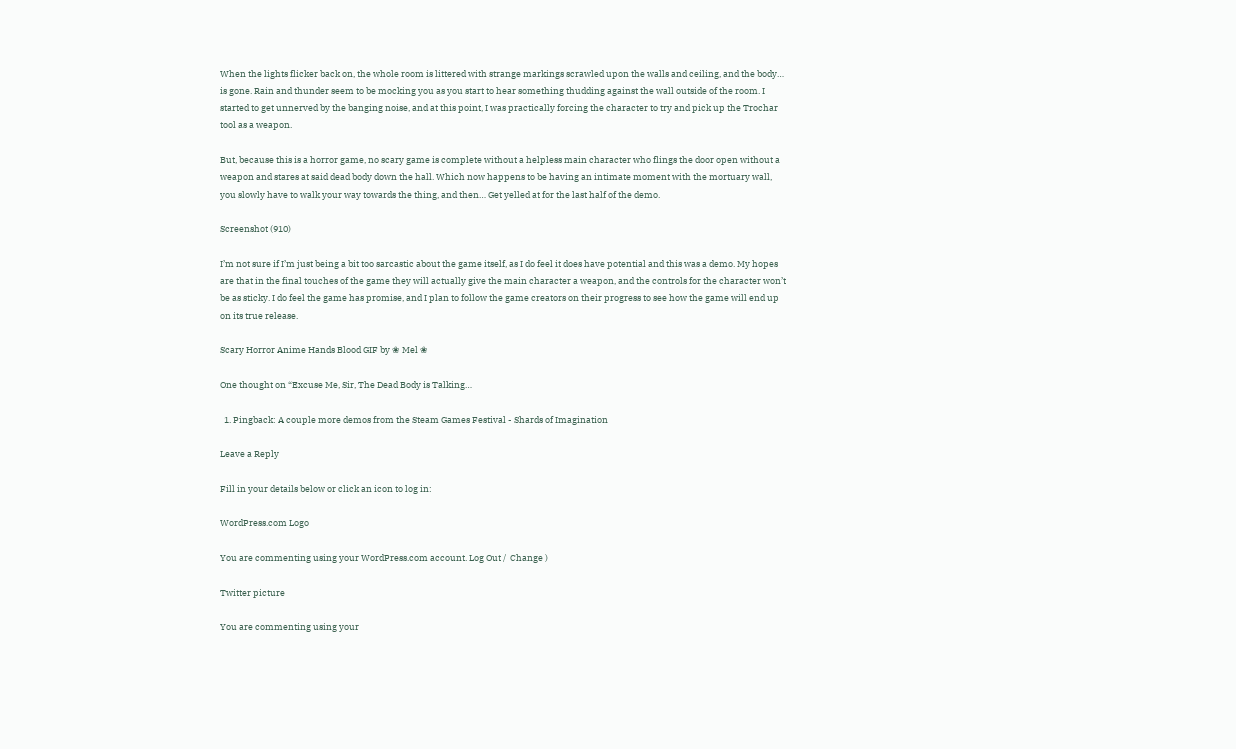When the lights flicker back on, the whole room is littered with strange markings scrawled upon the walls and ceiling, and the body… is gone. Rain and thunder seem to be mocking you as you start to hear something thudding against the wall outside of the room. I started to get unnerved by the banging noise, and at this point, I was practically forcing the character to try and pick up the Trochar tool as a weapon.

But, because this is a horror game, no scary game is complete without a helpless main character who flings the door open without a weapon and stares at said dead body down the hall. Which now happens to be having an intimate moment with the mortuary wall, you slowly have to walk your way towards the thing, and then… Get yelled at for the last half of the demo.

Screenshot (910)

I’m not sure if I’m just being a bit too sarcastic about the game itself, as I do feel it does have potential and this was a demo. My hopes are that in the final touches of the game they will actually give the main character a weapon, and the controls for the character won’t be as sticky. I do feel the game has promise, and I plan to follow the game creators on their progress to see how the game will end up on its true release.

Scary Horror Anime Hands Blood GIF by ❀ Mel ❀

One thought on “Excuse Me, Sir, The Dead Body is Talking…

  1. Pingback: A couple more demos from the Steam Games Festival - Shards of Imagination

Leave a Reply

Fill in your details below or click an icon to log in:

WordPress.com Logo

You are commenting using your WordPress.com account. Log Out /  Change )

Twitter picture

You are commenting using your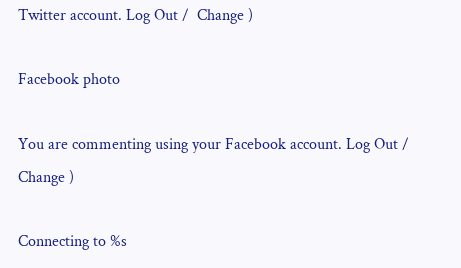Twitter account. Log Out /  Change )

Facebook photo

You are commenting using your Facebook account. Log Out /  Change )

Connecting to %s